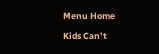Menu Home

Kids Can’t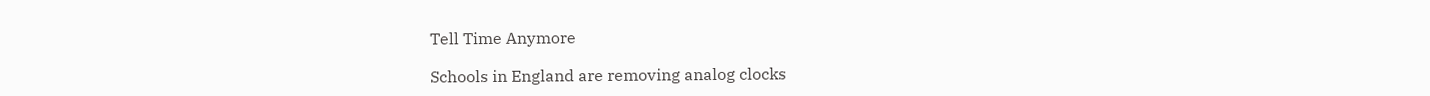Tell Time Anymore

Schools in England are removing analog clocks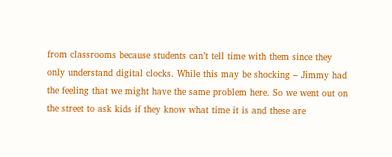from classrooms because students can’t tell time with them since they only understand digital clocks. While this may be shocking – Jimmy had the feeling that we might have the same problem here. So we went out on the street to ask kids if they know what time it is and these are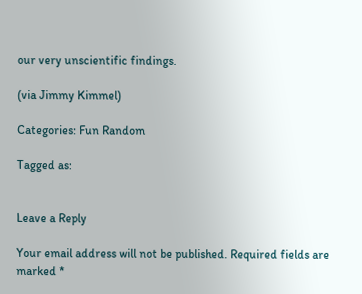our very unscientific findings.

(via Jimmy Kimmel)

Categories: Fun Random

Tagged as:


Leave a Reply

Your email address will not be published. Required fields are marked *